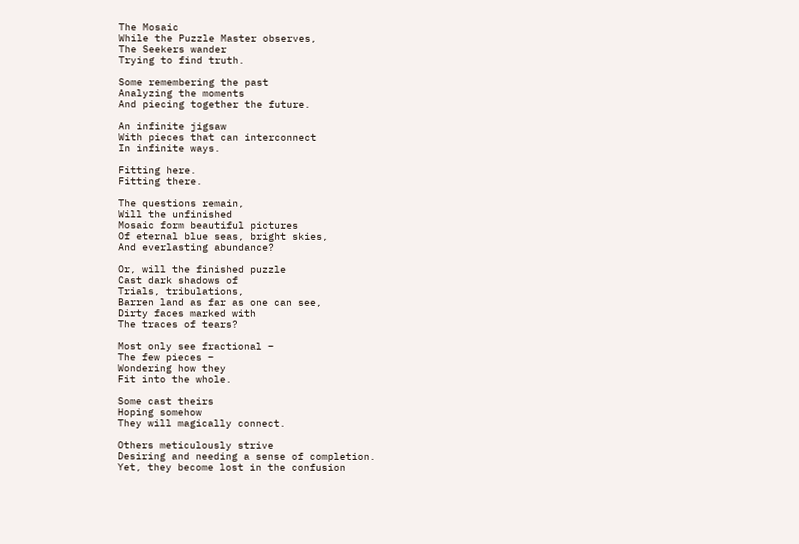The Mosaic
While the Puzzle Master observes,
The Seekers wander
Trying to find truth.

Some remembering the past
Analyzing the moments
And piecing together the future.

An infinite jigsaw
With pieces that can interconnect
In infinite ways.

Fitting here.
Fitting there.

The questions remain,
Will the unfinished
Mosaic form beautiful pictures
Of eternal blue seas, bright skies,
And everlasting abundance?

Or, will the finished puzzle
Cast dark shadows of
Trials, tribulations,
Barren land as far as one can see,
Dirty faces marked with
The traces of tears?

Most only see fractional –
The few pieces –
Wondering how they
Fit into the whole.

Some cast theirs
Hoping somehow
They will magically connect.

Others meticulously strive
Desiring and needing a sense of completion.
Yet, they become lost in the confusion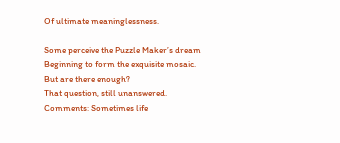Of ultimate meaninglessness.

Some perceive the Puzzle Maker’s dream
Beginning to form the exquisite mosaic.
But are there enough?
That question, still unanswered.
Comments: Sometimes life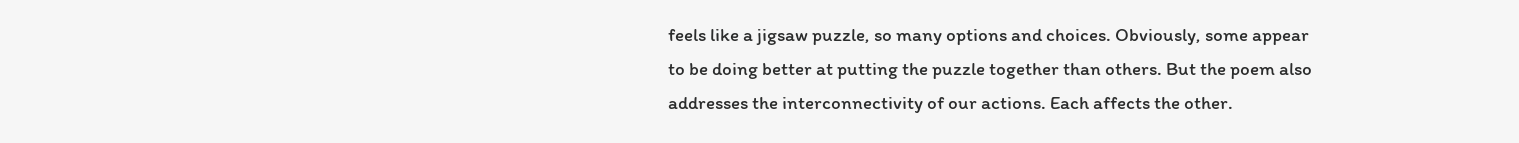feels like a jigsaw puzzle, so many options and choices. Obviously, some appear to be doing better at putting the puzzle together than others. But the poem also addresses the interconnectivity of our actions. Each affects the other.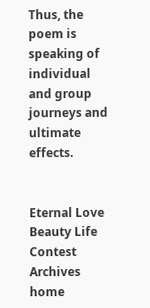Thus, the poem is speaking of individual and group journeys and ultimate effects.


Eternal Love Beauty Life Contest Archives home